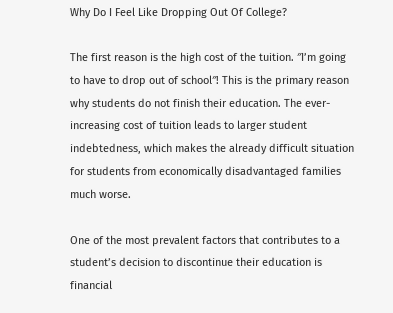Why Do I Feel Like Dropping Out Of College?

The first reason is the high cost of the tuition. ″I’m going to have to drop out of school″! This is the primary reason why students do not finish their education. The ever-increasing cost of tuition leads to larger student indebtedness, which makes the already difficult situation for students from economically disadvantaged families much worse.

One of the most prevalent factors that contributes to a student’s decision to discontinue their education is financial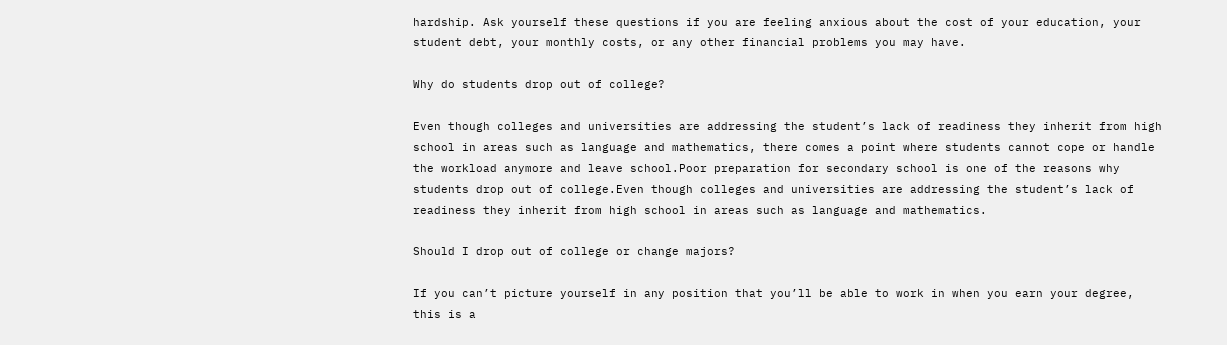hardship. Ask yourself these questions if you are feeling anxious about the cost of your education, your student debt, your monthly costs, or any other financial problems you may have.

Why do students drop out of college?

Even though colleges and universities are addressing the student’s lack of readiness they inherit from high school in areas such as language and mathematics, there comes a point where students cannot cope or handle the workload anymore and leave school.Poor preparation for secondary school is one of the reasons why students drop out of college.Even though colleges and universities are addressing the student’s lack of readiness they inherit from high school in areas such as language and mathematics.

Should I drop out of college or change majors?

If you can’t picture yourself in any position that you’ll be able to work in when you earn your degree, this is a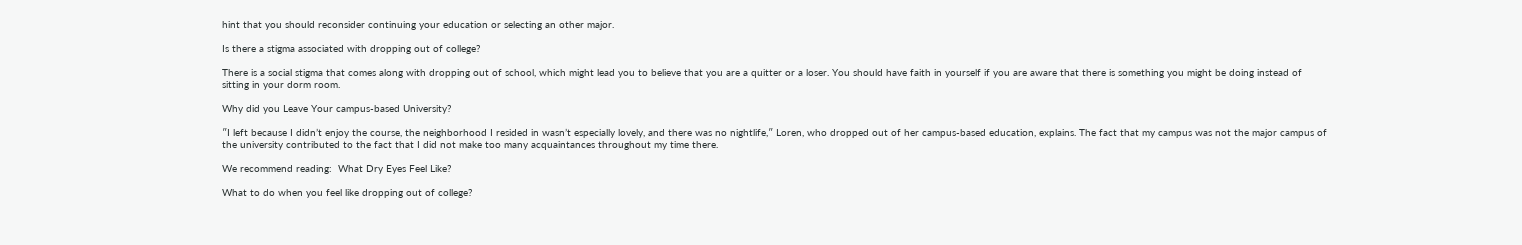hint that you should reconsider continuing your education or selecting an other major.

Is there a stigma associated with dropping out of college?

There is a social stigma that comes along with dropping out of school, which might lead you to believe that you are a quitter or a loser. You should have faith in yourself if you are aware that there is something you might be doing instead of sitting in your dorm room.

Why did you Leave Your campus-based University?

″I left because I didn’t enjoy the course, the neighborhood I resided in wasn’t especially lovely, and there was no nightlife,″ Loren, who dropped out of her campus-based education, explains. The fact that my campus was not the major campus of the university contributed to the fact that I did not make too many acquaintances throughout my time there.

We recommend reading:  What Dry Eyes Feel Like?

What to do when you feel like dropping out of college?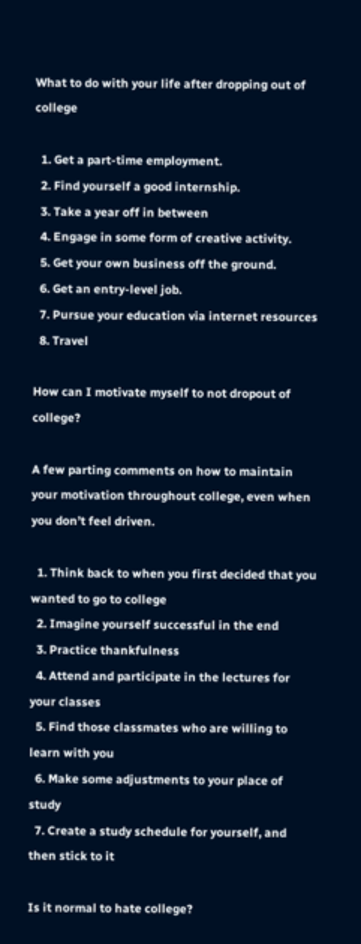What to do with your life after dropping out of college

  1. Get a part-time employment.
  2. Find yourself a good internship.
  3. Take a year off in between
  4. Engage in some form of creative activity.
  5. Get your own business off the ground.
  6. Get an entry-level job.
  7. Pursue your education via internet resources
  8. Travel

How can I motivate myself to not dropout of college?

A few parting comments on how to maintain your motivation throughout college, even when you don’t feel driven.

  1. Think back to when you first decided that you wanted to go to college
  2. Imagine yourself successful in the end
  3. Practice thankfulness
  4. Attend and participate in the lectures for your classes
  5. Find those classmates who are willing to learn with you
  6. Make some adjustments to your place of study
  7. Create a study schedule for yourself, and then stick to it

Is it normal to hate college?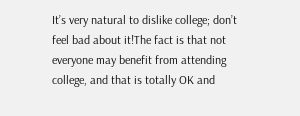It’s very natural to dislike college; don’t feel bad about it!The fact is that not everyone may benefit from attending college, and that is totally OK and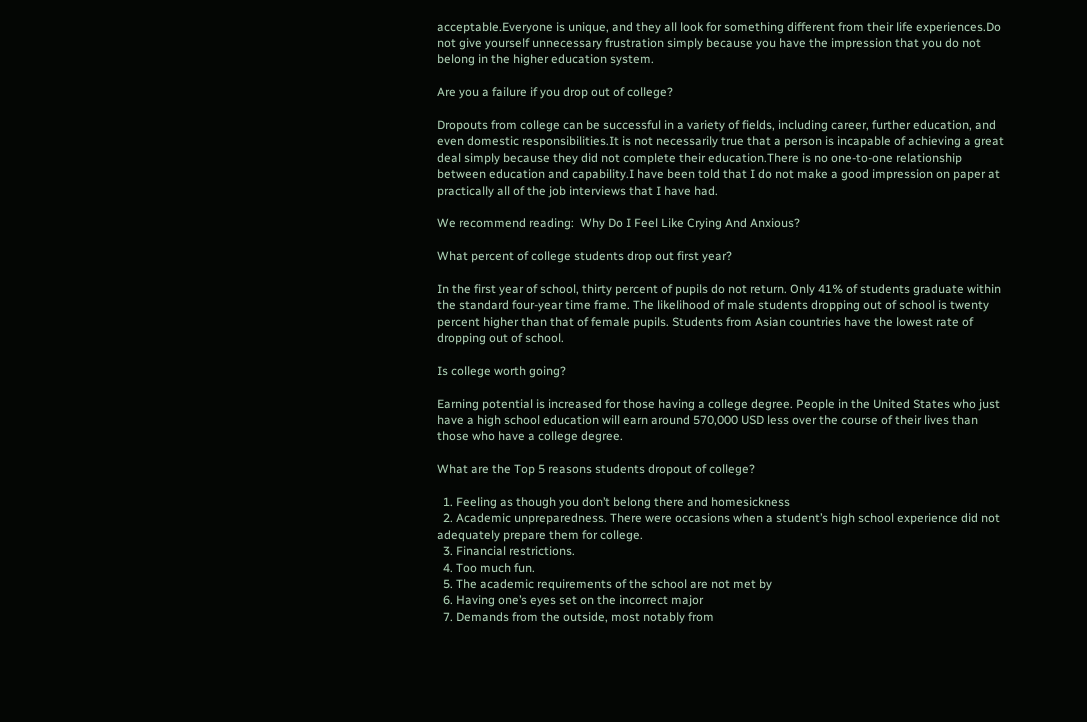acceptable.Everyone is unique, and they all look for something different from their life experiences.Do not give yourself unnecessary frustration simply because you have the impression that you do not belong in the higher education system.

Are you a failure if you drop out of college?

Dropouts from college can be successful in a variety of fields, including career, further education, and even domestic responsibilities.It is not necessarily true that a person is incapable of achieving a great deal simply because they did not complete their education.There is no one-to-one relationship between education and capability.I have been told that I do not make a good impression on paper at practically all of the job interviews that I have had.

We recommend reading:  Why Do I Feel Like Crying And Anxious?

What percent of college students drop out first year?

In the first year of school, thirty percent of pupils do not return. Only 41% of students graduate within the standard four-year time frame. The likelihood of male students dropping out of school is twenty percent higher than that of female pupils. Students from Asian countries have the lowest rate of dropping out of school.

Is college worth going?

Earning potential is increased for those having a college degree. People in the United States who just have a high school education will earn around 570,000 USD less over the course of their lives than those who have a college degree.

What are the Top 5 reasons students dropout of college?

  1. Feeling as though you don’t belong there and homesickness
  2. Academic unpreparedness. There were occasions when a student’s high school experience did not adequately prepare them for college.
  3. Financial restrictions.
  4. Too much fun.
  5. The academic requirements of the school are not met by
  6. Having one’s eyes set on the incorrect major
  7. Demands from the outside, most notably from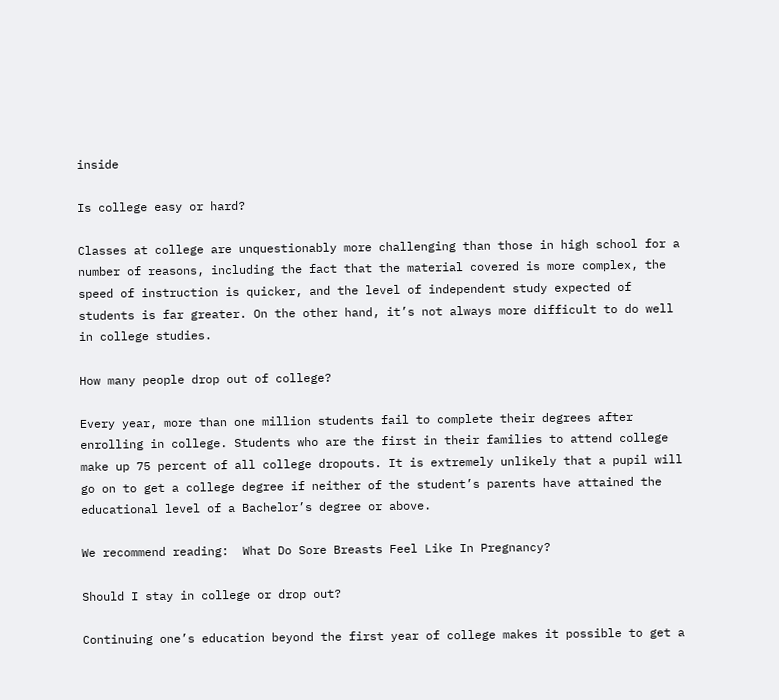inside

Is college easy or hard?

Classes at college are unquestionably more challenging than those in high school for a number of reasons, including the fact that the material covered is more complex, the speed of instruction is quicker, and the level of independent study expected of students is far greater. On the other hand, it’s not always more difficult to do well in college studies.

How many people drop out of college?

Every year, more than one million students fail to complete their degrees after enrolling in college. Students who are the first in their families to attend college make up 75 percent of all college dropouts. It is extremely unlikely that a pupil will go on to get a college degree if neither of the student’s parents have attained the educational level of a Bachelor’s degree or above.

We recommend reading:  What Do Sore Breasts Feel Like In Pregnancy?

Should I stay in college or drop out?

Continuing one’s education beyond the first year of college makes it possible to get a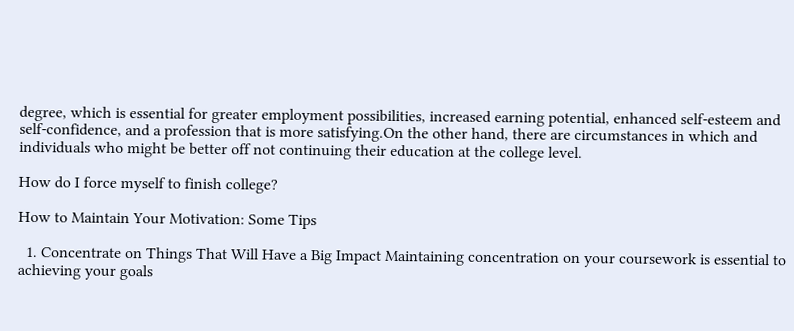degree, which is essential for greater employment possibilities, increased earning potential, enhanced self-esteem and self-confidence, and a profession that is more satisfying.On the other hand, there are circumstances in which and individuals who might be better off not continuing their education at the college level.

How do I force myself to finish college?

How to Maintain Your Motivation: Some Tips

  1. Concentrate on Things That Will Have a Big Impact Maintaining concentration on your coursework is essential to achieving your goals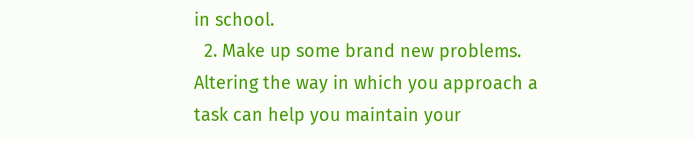in school.
  2. Make up some brand new problems. Altering the way in which you approach a task can help you maintain your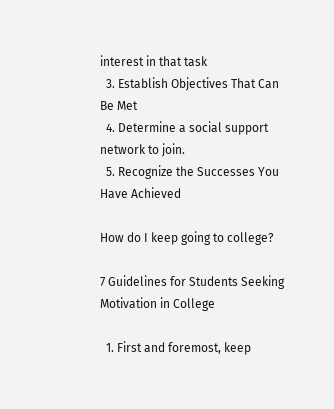interest in that task
  3. Establish Objectives That Can Be Met
  4. Determine a social support network to join.
  5. Recognize the Successes You Have Achieved

How do I keep going to college?

7 Guidelines for Students Seeking Motivation in College

  1. First and foremost, keep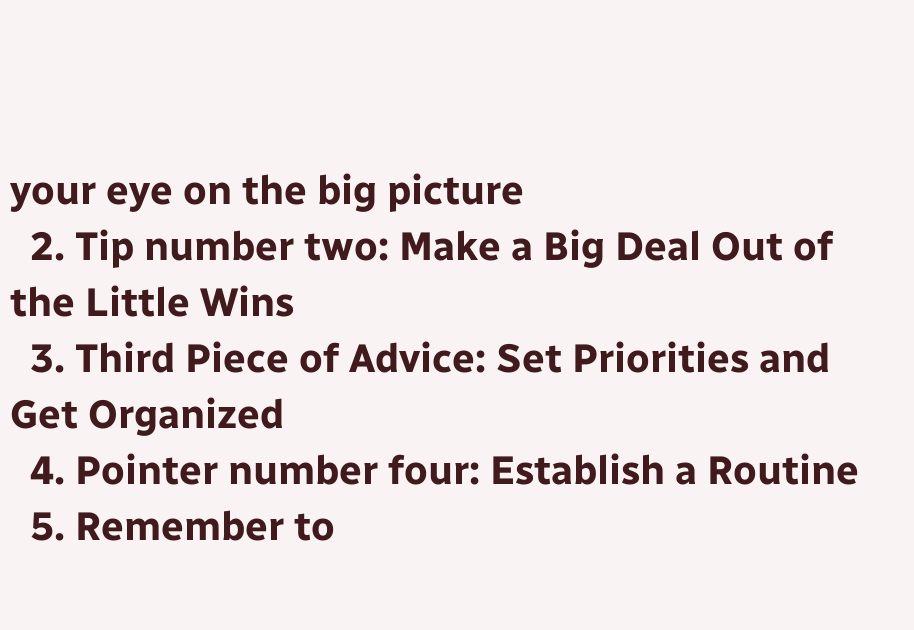your eye on the big picture
  2. Tip number two: Make a Big Deal Out of the Little Wins
  3. Third Piece of Advice: Set Priorities and Get Organized
  4. Pointer number four: Establish a Routine
  5. Remember to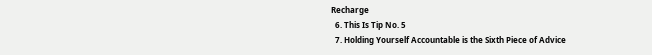Recharge
  6. This Is Tip No. 5
  7. Holding Yourself Accountable is the Sixth Piece of Advice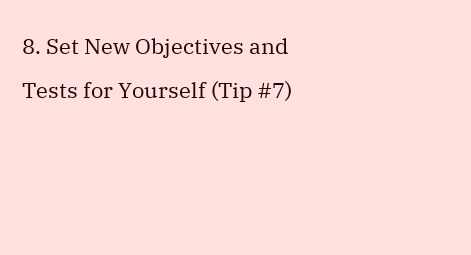8. Set New Objectives and Tests for Yourself (Tip #7)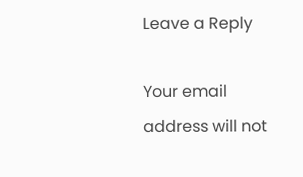Leave a Reply

Your email address will not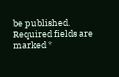be published. Required fields are marked *